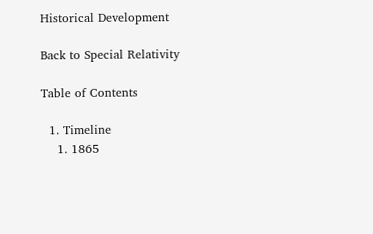Historical Development

Back to Special Relativity

Table of Contents

  1. Timeline
    1. 1865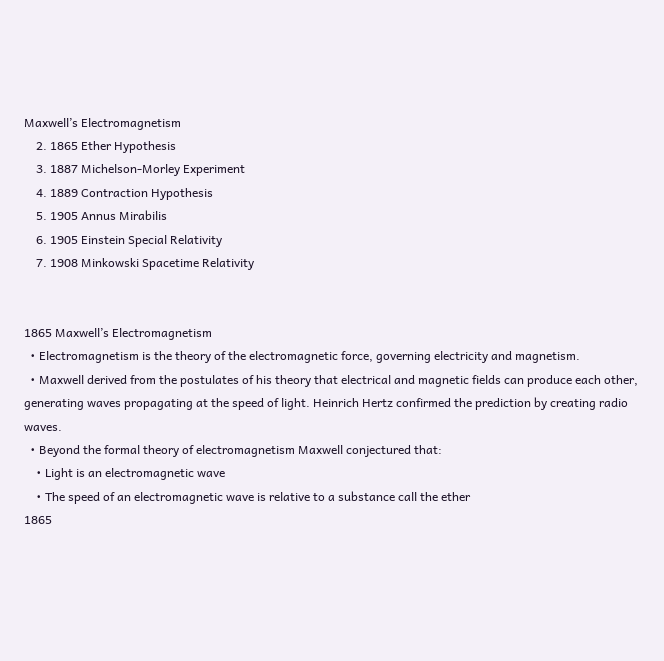Maxwell’s Electromagnetism
    2. 1865 Ether Hypothesis
    3. 1887 Michelson-Morley Experiment
    4. 1889 Contraction Hypothesis
    5. 1905 Annus Mirabilis
    6. 1905 Einstein Special Relativity
    7. 1908 Minkowski Spacetime Relativity


1865 Maxwell’s Electromagnetism
  • Electromagnetism is the theory of the electromagnetic force, governing electricity and magnetism.
  • Maxwell derived from the postulates of his theory that electrical and magnetic fields can produce each other, generating waves propagating at the speed of light. Heinrich Hertz confirmed the prediction by creating radio waves.
  • Beyond the formal theory of electromagnetism Maxwell conjectured that:
    • Light is an electromagnetic wave
    • The speed of an electromagnetic wave is relative to a substance call the ether
1865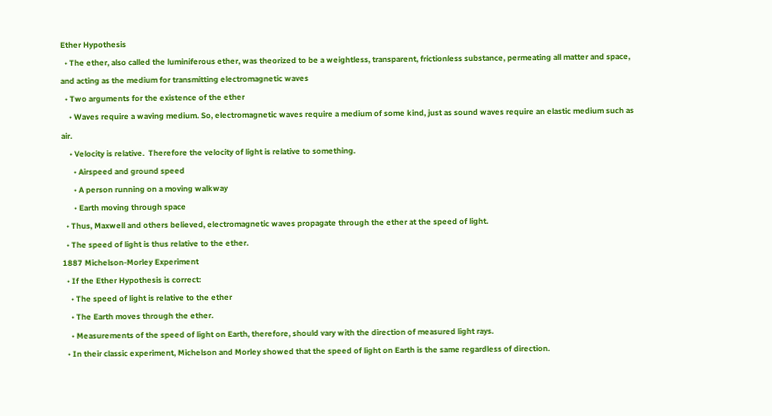Ether Hypothesis
  • The ether, also called the luminiferous ether, was theorized to be a weightless, transparent, frictionless substance, permeating all matter and space, and acting as the medium for transmitting electromagnetic waves
  • Two arguments for the existence of the ether
    • Waves require a waving medium. So, electromagnetic waves require a medium of some kind, just as sound waves require an elastic medium such as air.
    • Velocity is relative.  Therefore the velocity of light is relative to something.
      • Airspeed and ground speed
      • A person running on a moving walkway
      • Earth moving through space
  • Thus, Maxwell and others believed, electromagnetic waves propagate through the ether at the speed of light.
  • The speed of light is thus relative to the ether.
1887 Michelson-Morley Experiment
  • If the Ether Hypothesis is correct:
    • The speed of light is relative to the ether
    • The Earth moves through the ether.
    • Measurements of the speed of light on Earth, therefore, should vary with the direction of measured light rays.
  • In their classic experiment, Michelson and Morley showed that the speed of light on Earth is the same regardless of direction.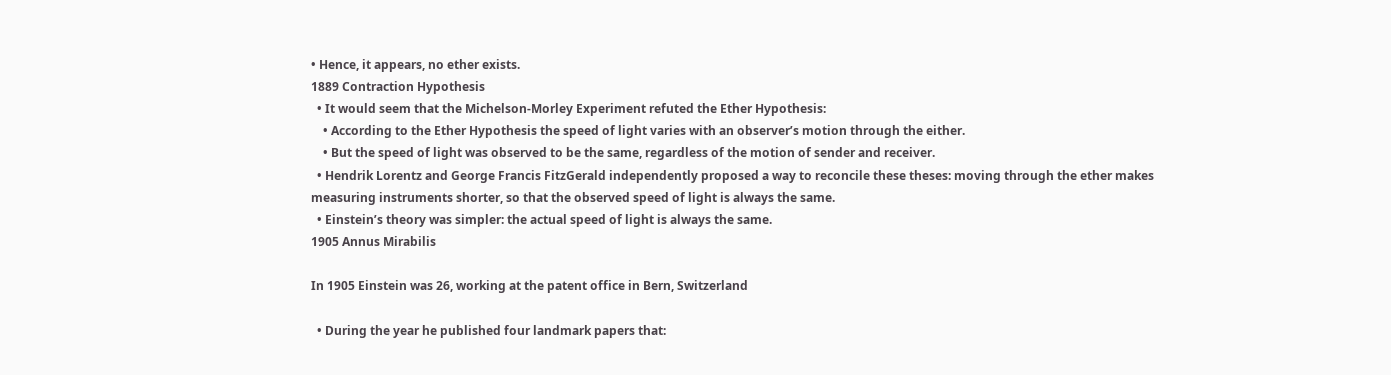• Hence, it appears, no ether exists.
1889 Contraction Hypothesis
  • It would seem that the Michelson-Morley Experiment refuted the Ether Hypothesis:
    • According to the Ether Hypothesis the speed of light varies with an observer’s motion through the either.
    • But the speed of light was observed to be the same, regardless of the motion of sender and receiver.
  • Hendrik Lorentz and George Francis FitzGerald independently proposed a way to reconcile these theses: moving through the ether makes measuring instruments shorter, so that the observed speed of light is always the same.
  • Einstein’s theory was simpler: the actual speed of light is always the same.
1905 Annus Mirabilis

In 1905 Einstein was 26, working at the patent office in Bern, Switzerland

  • During the year he published four landmark papers that: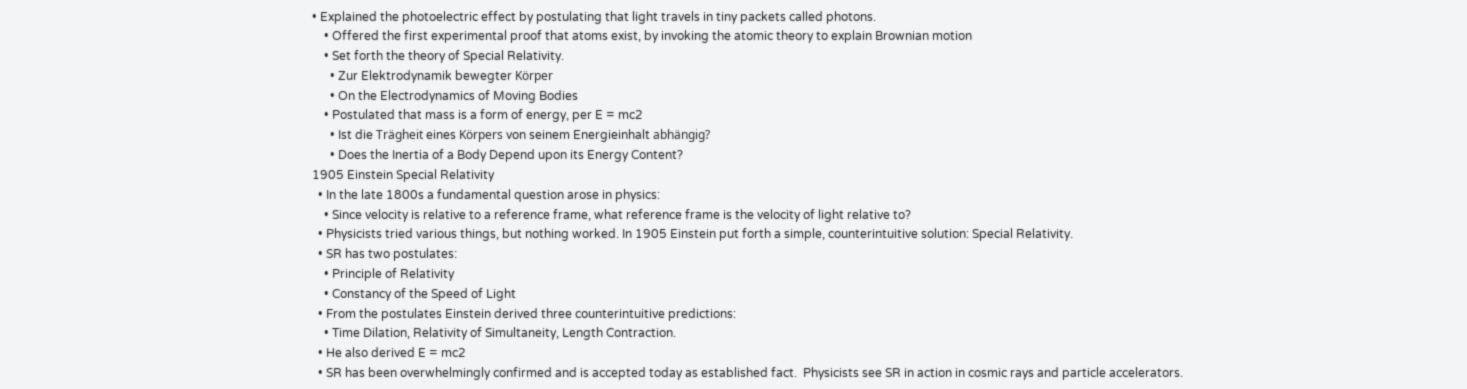• Explained the photoelectric effect by postulating that light travels in tiny packets called photons.
    • Offered the first experimental proof that atoms exist, by invoking the atomic theory to explain Brownian motion
    • Set forth the theory of Special Relativity.
      • Zur Elektrodynamik bewegter Körper
      • On the Electrodynamics of Moving Bodies
    • Postulated that mass is a form of energy, per E = mc2
      • Ist die Trägheit eines Körpers von seinem Energieinhalt abhängig?
      • Does the Inertia of a Body Depend upon its Energy Content?
1905 Einstein Special Relativity
  • In the late 1800s a fundamental question arose in physics:
    • Since velocity is relative to a reference frame, what reference frame is the velocity of light relative to?
  • Physicists tried various things, but nothing worked. In 1905 Einstein put forth a simple, counterintuitive solution: Special Relativity.
  • SR has two postulates:
    • Principle of Relativity
    • Constancy of the Speed of Light
  • From the postulates Einstein derived three counterintuitive predictions:
    • Time Dilation, Relativity of Simultaneity, Length Contraction.
  • He also derived E = mc2
  • SR has been overwhelmingly confirmed and is accepted today as established fact.  Physicists see SR in action in cosmic rays and particle accelerators.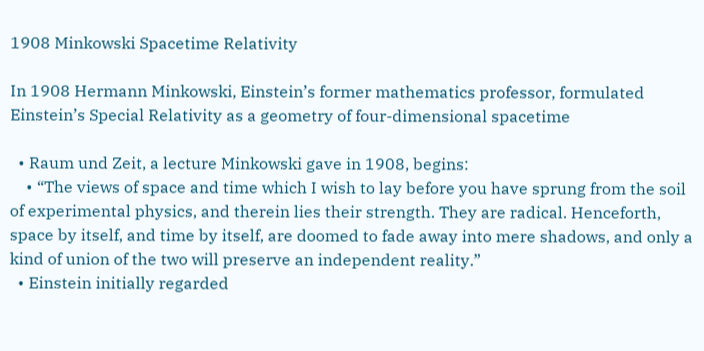1908 Minkowski Spacetime Relativity

In 1908 Hermann Minkowski, Einstein’s former mathematics professor, formulated Einstein’s Special Relativity as a geometry of four-dimensional spacetime

  • Raum und Zeit, a lecture Minkowski gave in 1908, begins:
    • “The views of space and time which I wish to lay before you have sprung from the soil of experimental physics, and therein lies their strength. They are radical. Henceforth, space by itself, and time by itself, are doomed to fade away into mere shadows, and only a kind of union of the two will preserve an independent reality.”
  • Einstein initially regarded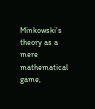Minkowski’s theory as a mere mathematical game,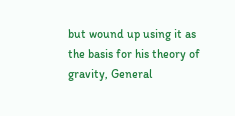but wound up using it as the basis for his theory of gravity, General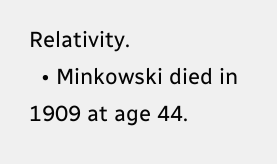Relativity.
  • Minkowski died in 1909 at age 44.